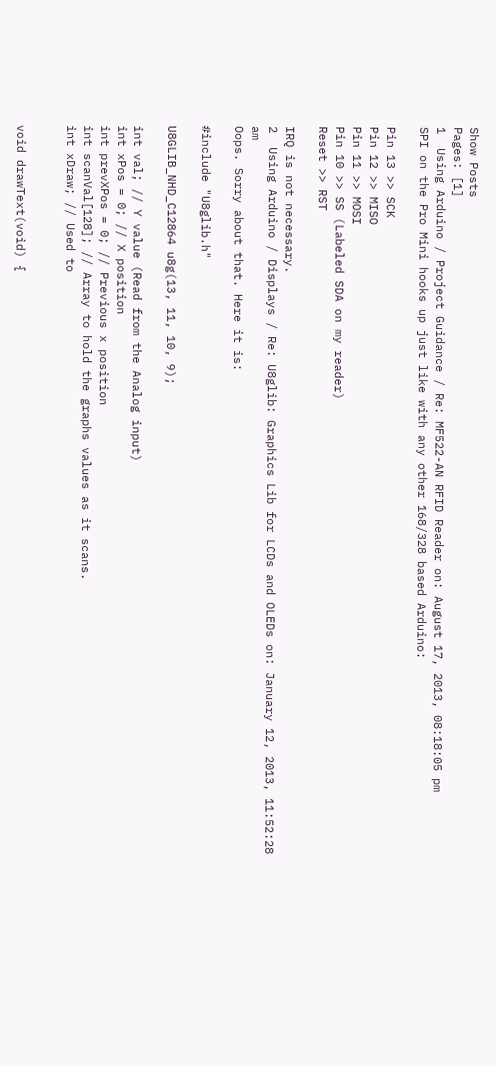Show Posts
Pages: [1]
1  Using Arduino / Project Guidance / Re: MF522-AN RFID Reader on: August 17, 2013, 08:18:05 pm
SPI on the Pro Mini hooks up just like with any other 168/328 based Arduino:

Pin 13 >> SCK
Pin 12 >> MISO
Pin 11 >> MOSI
Pin 10 >> SS (Labeled SDA on my reader)
Reset >> RST

IRQ is not necessary.
2  Using Arduino / Displays / Re: U8glib: Graphics Lib for LCDs and OLEDs on: January 12, 2013, 11:52:28 am
Oops. Sorry about that. Here it is:

#include "U8glib.h"

U8GLIB_NHD_C12864 u8g(13, 11, 10, 9);

int val; // Y value (Read from the Analog input)
int xPos = 0; // X position
int prevXPos = 0; // Previous x position
int scanVal[128]; // Array to hold the graphs values as it scans.
int xDraw; // Used to


void drawText(void) {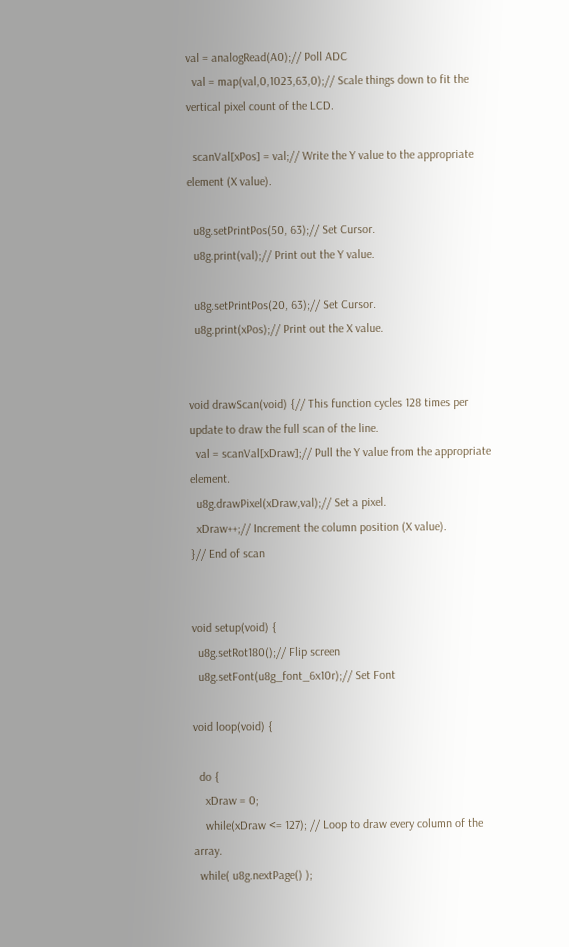val = analogRead(A0);// Poll ADC
  val = map(val,0,1023,63,0);// Scale things down to fit the vertical pixel count of the LCD.

  scanVal[xPos] = val;// Write the Y value to the appropriate element (X value).

  u8g.setPrintPos(50, 63);// Set Cursor.
  u8g.print(val);// Print out the Y value.

  u8g.setPrintPos(20, 63);// Set Cursor.
  u8g.print(xPos);// Print out the X value.


void drawScan(void) {// This function cycles 128 times per update to draw the full scan of the line.
  val = scanVal[xDraw];// Pull the Y value from the appropriate element.
  u8g.drawPixel(xDraw,val);// Set a pixel.
  xDraw++;// Increment the column position (X value).
}// End of scan


void setup(void) {
  u8g.setRot180();// Flip screen
  u8g.setFont(u8g_font_6x10r);// Set Font

void loop(void) {

  do {
    xDraw = 0;
    while(xDraw <= 127); // Loop to draw every column of the array.
  while( u8g.nextPage() );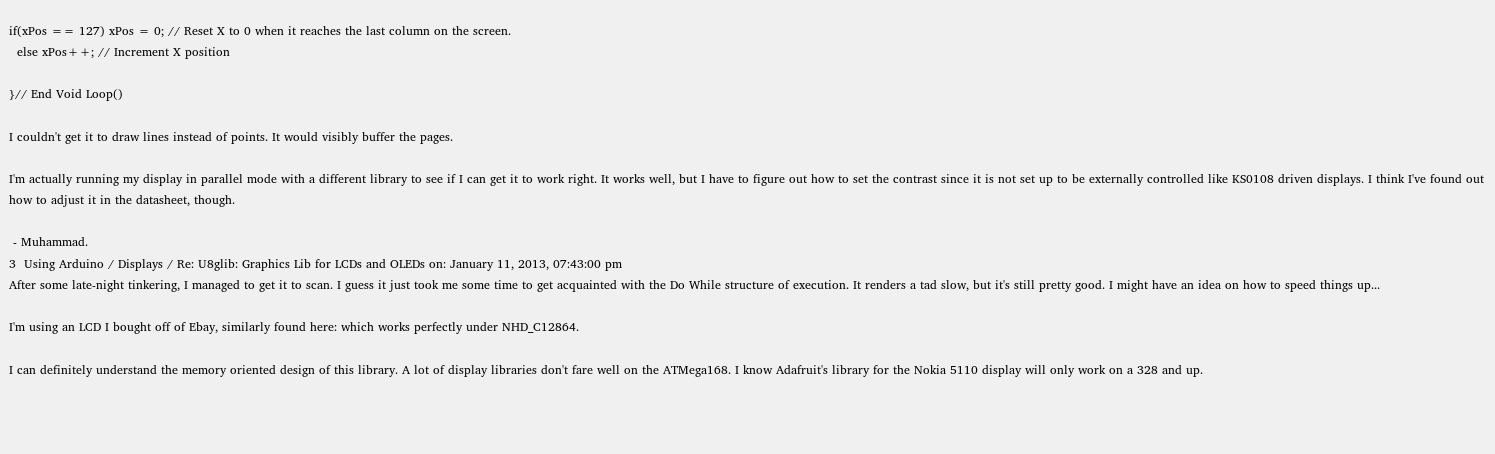if(xPos == 127) xPos = 0; // Reset X to 0 when it reaches the last column on the screen.
  else xPos++; // Increment X position

}// End Void Loop()

I couldn't get it to draw lines instead of points. It would visibly buffer the pages.

I'm actually running my display in parallel mode with a different library to see if I can get it to work right. It works well, but I have to figure out how to set the contrast since it is not set up to be externally controlled like KS0108 driven displays. I think I've found out how to adjust it in the datasheet, though.

 - Muhammad.
3  Using Arduino / Displays / Re: U8glib: Graphics Lib for LCDs and OLEDs on: January 11, 2013, 07:43:00 pm
After some late-night tinkering, I managed to get it to scan. I guess it just took me some time to get acquainted with the Do While structure of execution. It renders a tad slow, but it's still pretty good. I might have an idea on how to speed things up...

I'm using an LCD I bought off of Ebay, similarly found here: which works perfectly under NHD_C12864.

I can definitely understand the memory oriented design of this library. A lot of display libraries don't fare well on the ATMega168. I know Adafruit's library for the Nokia 5110 display will only work on a 328 and up.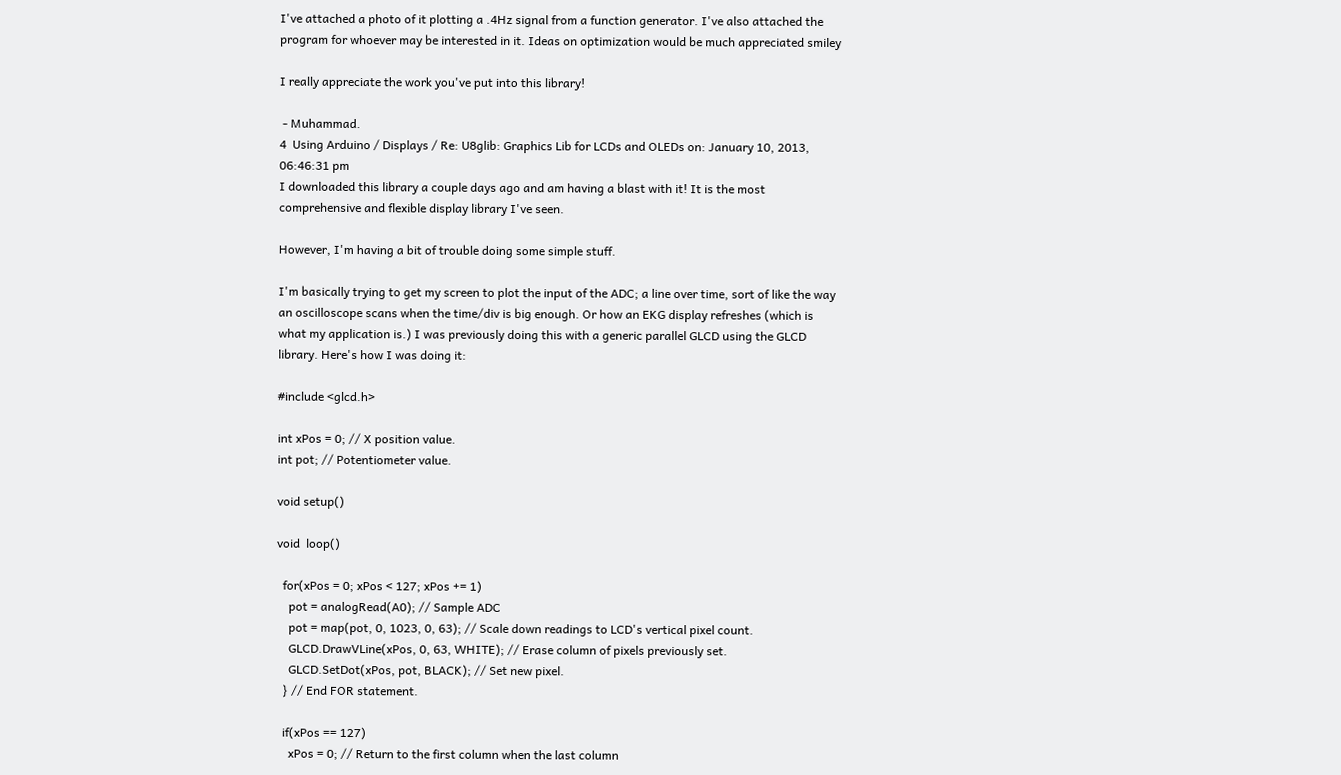I've attached a photo of it plotting a .4Hz signal from a function generator. I've also attached the program for whoever may be interested in it. Ideas on optimization would be much appreciated smiley

I really appreciate the work you've put into this library!

 - Muhammad.
4  Using Arduino / Displays / Re: U8glib: Graphics Lib for LCDs and OLEDs on: January 10, 2013, 06:46:31 pm
I downloaded this library a couple days ago and am having a blast with it! It is the most comprehensive and flexible display library I've seen.

However, I'm having a bit of trouble doing some simple stuff.

I'm basically trying to get my screen to plot the input of the ADC; a line over time, sort of like the way an oscilloscope scans when the time/div is big enough. Or how an EKG display refreshes (which is what my application is.) I was previously doing this with a generic parallel GLCD using the GLCD library. Here's how I was doing it:

#include <glcd.h>

int xPos = 0; // X position value.
int pot; // Potentiometer value.

void setup()

void  loop()

  for(xPos = 0; xPos < 127; xPos += 1)
    pot = analogRead(A0); // Sample ADC
    pot = map(pot, 0, 1023, 0, 63); // Scale down readings to LCD's vertical pixel count.
    GLCD.DrawVLine(xPos, 0, 63, WHITE); // Erase column of pixels previously set.
    GLCD.SetDot(xPos, pot, BLACK); // Set new pixel.
  } // End FOR statement.

  if(xPos == 127)
    xPos = 0; // Return to the first column when the last column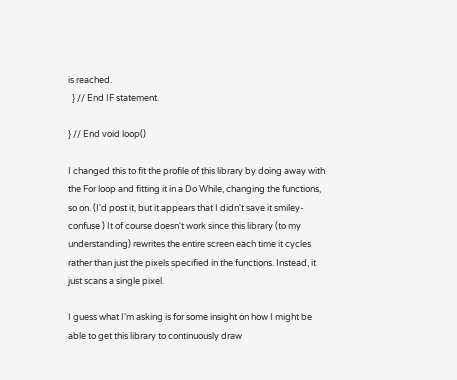is reached.
  } // End IF statement.

} // End void loop()

I changed this to fit the profile of this library by doing away with the For loop and fitting it in a Do While, changing the functions, so on. (I'd post it, but it appears that I didn't save it smiley-confuse ) It of course doesn't work since this library (to my understanding) rewrites the entire screen each time it cycles rather than just the pixels specified in the functions. Instead, it just scans a single pixel.

I guess what I'm asking is for some insight on how I might be able to get this library to continuously draw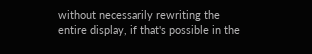without necessarily rewriting the entire display, if that's possible in the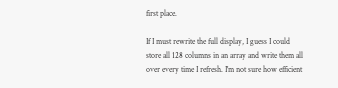first place.

If I must rewrite the full display, I guess I could store all 128 columns in an array and write them all over every time I refresh. I'm not sure how efficient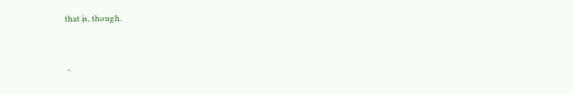that is, though.


 -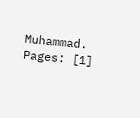Muhammad.
Pages: [1]